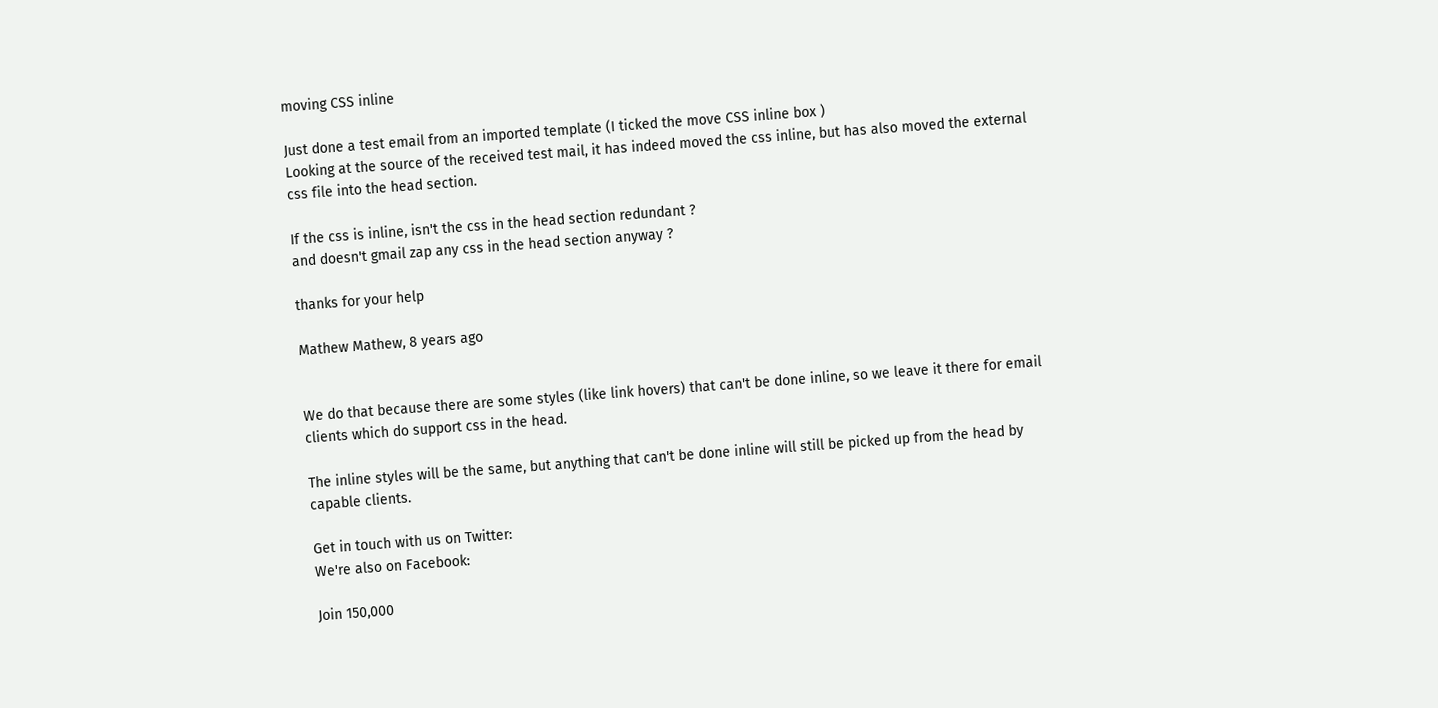moving CSS inline

Just done a test email from an imported template (I ticked the move CSS inline box )
Looking at the source of the received test mail, it has indeed moved the css inline, but has also moved the external css file into the head section.

If the css is inline, isn't the css in the head section redundant ?
and doesn't gmail zap any css in the head section anyway ?

thanks for your help

Mathew Mathew, 8 years ago


We do that because there are some styles (like link hovers) that can't be done inline, so we leave it there for email clients which do support css in the head.

The inline styles will be the same, but anything that can't be done inline will still be picked up from the head by capable clients.

Get in touch with us on Twitter:
We're also on Facebook:

Join 150,000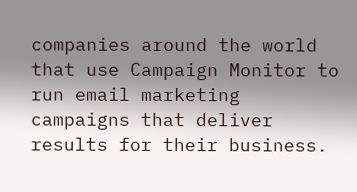companies around the world that use Campaign Monitor to run email marketing campaigns that deliver results for their business.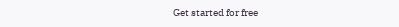Get started for free